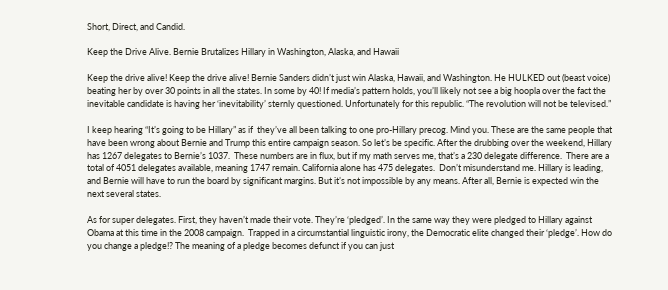Short, Direct, and Candid.

Keep the Drive Alive. Bernie Brutalizes Hillary in Washington, Alaska, and Hawaii

Keep the drive alive! Keep the drive alive! Bernie Sanders didn’t just win Alaska, Hawaii, and Washington. He HULKED out (beast voice) beating her by over 30 points in all the states. In some by 40! If media’s pattern holds, you’ll likely not see a big hoopla over the fact the inevitable candidate is having her ‘inevitability’ sternly questioned. Unfortunately for this republic. “The revolution will not be televised.”

I keep hearing “It’s going to be Hillary” as if  they’ve all been talking to one pro-Hillary precog. Mind you. These are the same people that have been wrong about Bernie and Trump this entire campaign season. So let’s be specific. After the drubbing over the weekend, Hillary has 1267 delegates to Bernie’s 1037.  These numbers are in flux, but if my math serves me, that’s a 230 delegate difference.  There are a total of 4051 delegates available, meaning 1747 remain. California alone has 475 delegates.  Don’t misunderstand me. Hillary is leading, and Bernie will have to run the board by significant margins. But it’s not impossible by any means. After all, Bernie is expected win the next several states.

As for super delegates. First, they haven’t made their vote. They’re ‘pledged’. In the same way they were pledged to Hillary against Obama at this time in the 2008 campaign.  Trapped in a circumstantial linguistic irony, the Democratic elite changed their ‘pledge’. How do you change a pledge!? The meaning of a pledge becomes defunct if you can just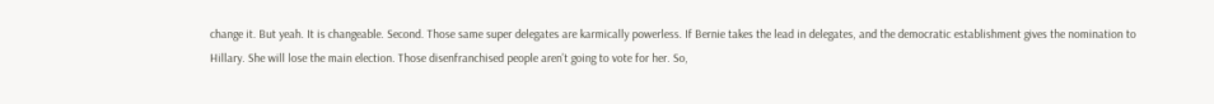change it. But yeah. It is changeable. Second. Those same super delegates are karmically powerless. If Bernie takes the lead in delegates, and the democratic establishment gives the nomination to Hillary. She will lose the main election. Those disenfranchised people aren’t going to vote for her. So,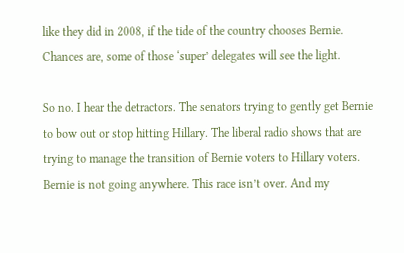like they did in 2008, if the tide of the country chooses Bernie. Chances are, some of those ‘super’ delegates will see the light.

So no. I hear the detractors. The senators trying to gently get Bernie to bow out or stop hitting Hillary. The liberal radio shows that are trying to manage the transition of Bernie voters to Hillary voters. Bernie is not going anywhere. This race isn’t over. And my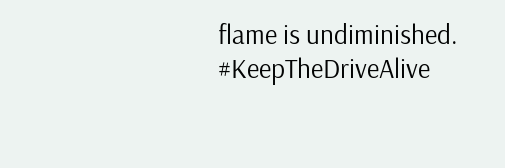flame is undiminished. #KeepTheDriveAlive